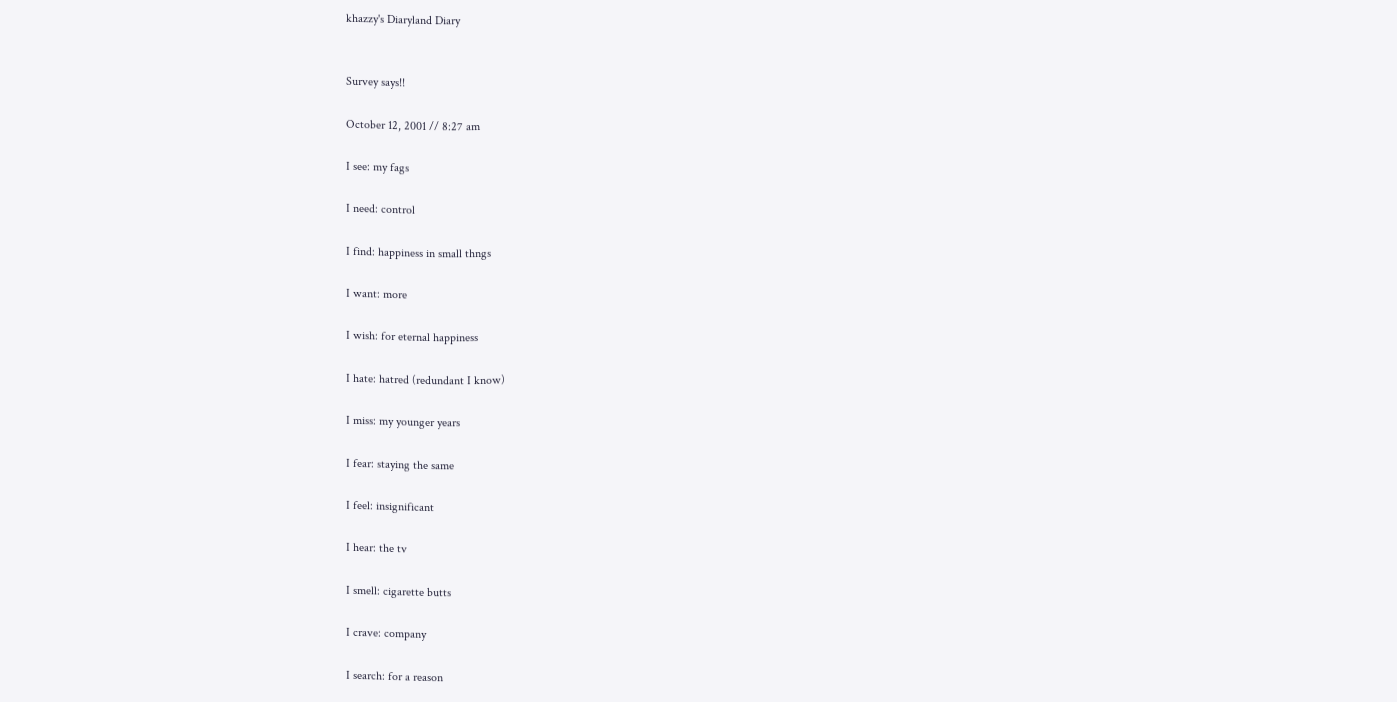khazzy's Diaryland Diary


Survey says!!

October 12, 2001 // 8:27 am

I see: my fags

I need: control

I find: happiness in small thngs

I want: more

I wish: for eternal happiness

I hate: hatred (redundant I know)

I miss: my younger years

I fear: staying the same

I feel: insignificant

I hear: the tv

I smell: cigarette butts

I crave: company

I search: for a reason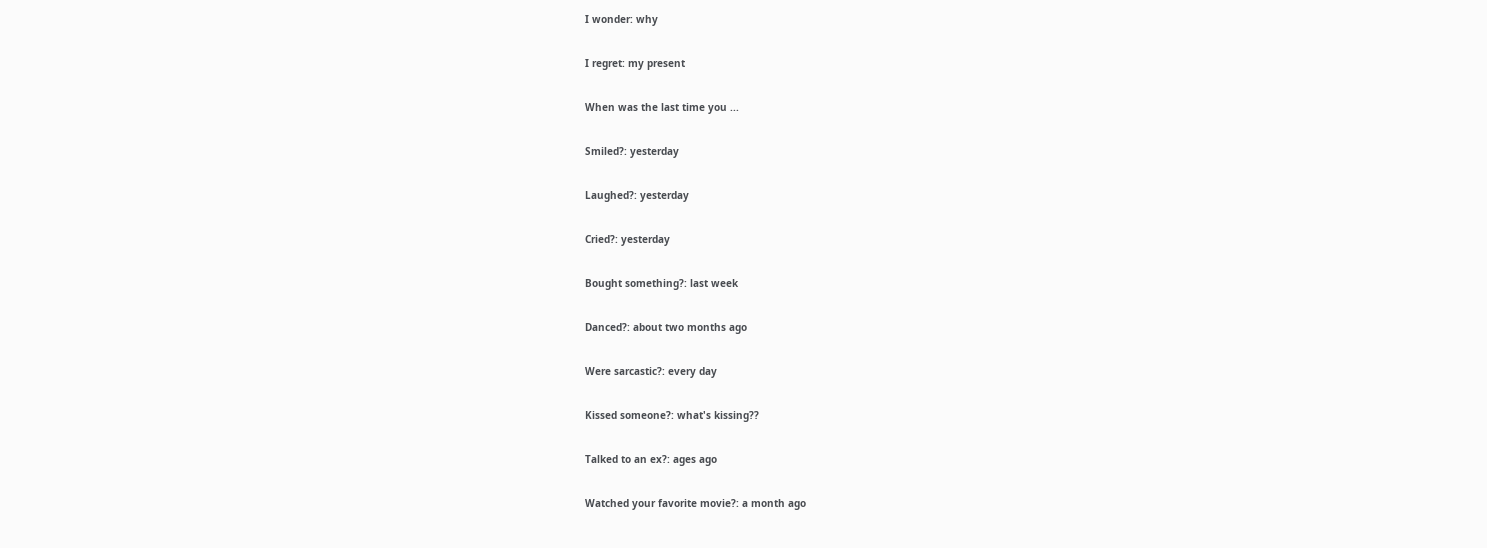I wonder: why

I regret: my present

When was the last time you ...

Smiled?: yesterday

Laughed?: yesterday

Cried?: yesterday

Bought something?: last week

Danced?: about two months ago

Were sarcastic?: every day

Kissed someone?: what's kissing??

Talked to an ex?: ages ago

Watched your favorite movie?: a month ago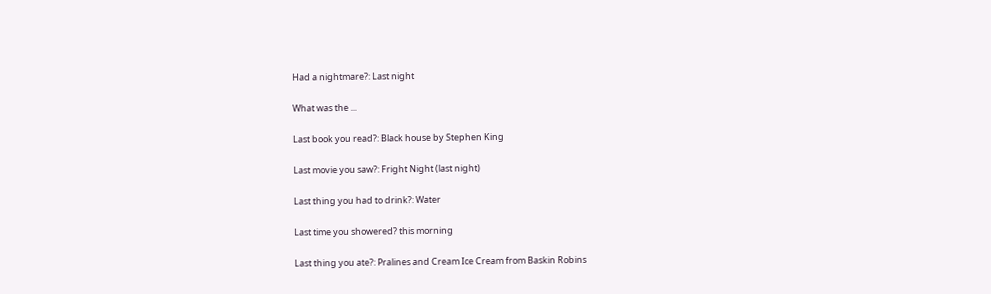Had a nightmare?: Last night

What was the ...

Last book you read?: Black house by Stephen King

Last movie you saw?: Fright Night (last night)

Last thing you had to drink?: Water

Last time you showered? this morning

Last thing you ate?: Pralines and Cream Ice Cream from Baskin Robins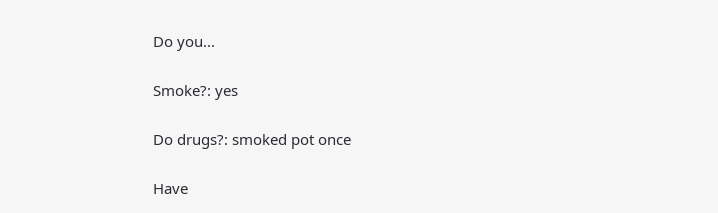Do you...

Smoke?: yes

Do drugs?: smoked pot once

Have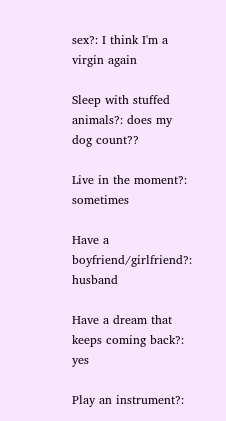sex?: I think I'm a virgin again

Sleep with stuffed animals?: does my dog count??

Live in the moment?: sometimes

Have a boyfriend/girlfriend?: husband

Have a dream that keeps coming back?: yes

Play an instrument?: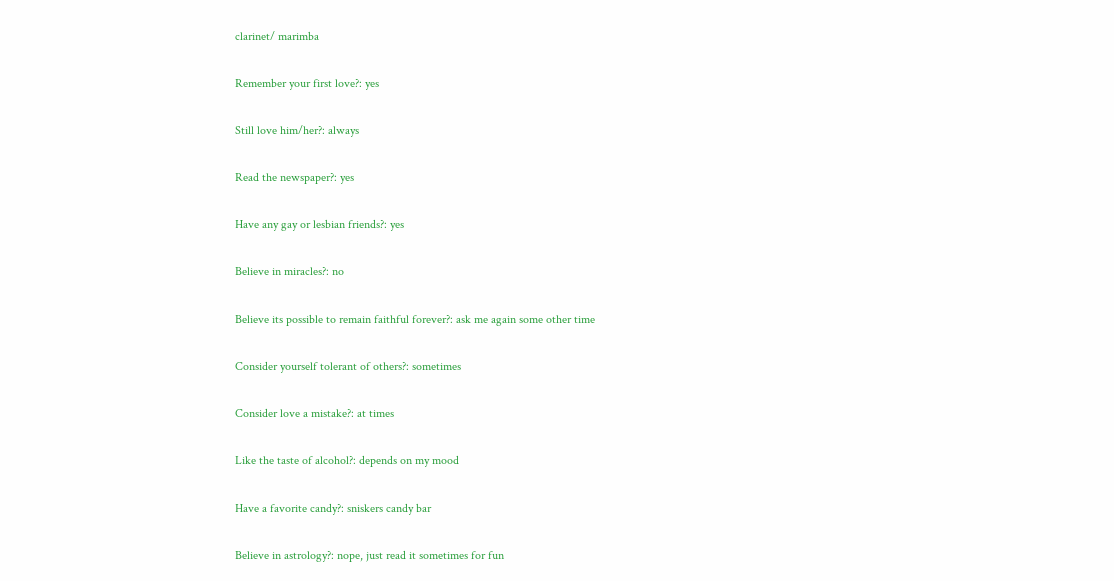clarinet/ marimba

Remember your first love?: yes

Still love him/her?: always

Read the newspaper?: yes

Have any gay or lesbian friends?: yes

Believe in miracles?: no

Believe its possible to remain faithful forever?: ask me again some other time

Consider yourself tolerant of others?: sometimes

Consider love a mistake?: at times

Like the taste of alcohol?: depends on my mood

Have a favorite candy?: sniskers candy bar

Believe in astrology?: nope, just read it sometimes for fun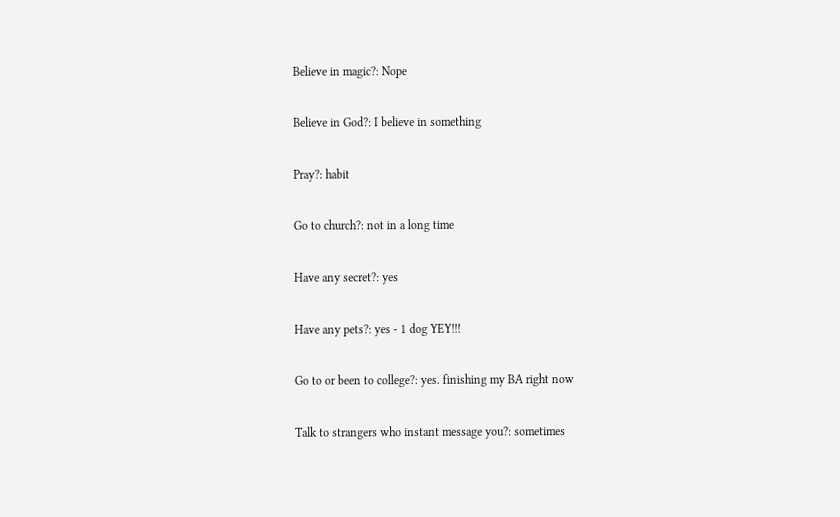Believe in magic?: Nope

Believe in God?: I believe in something

Pray?: habit

Go to church?: not in a long time

Have any secret?: yes

Have any pets?: yes - 1 dog YEY!!!

Go to or been to college?: yes. finishing my BA right now

Talk to strangers who instant message you?: sometimes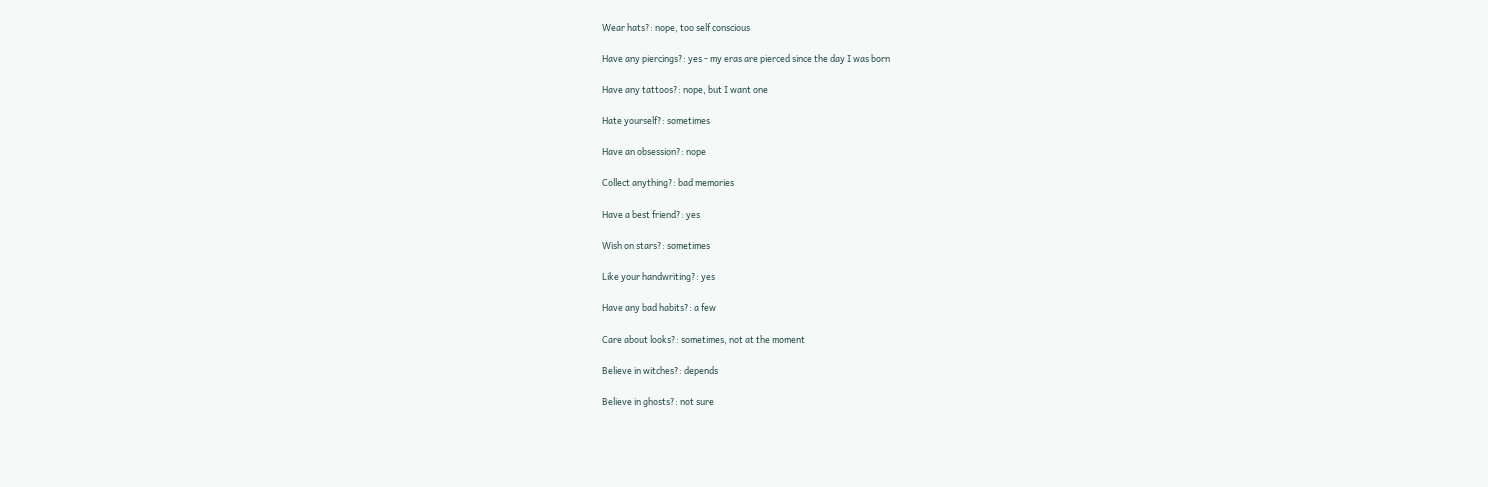Wear hats?: nope, too self conscious

Have any piercings?: yes - my eras are pierced since the day I was born

Have any tattoos?: nope, but I want one

Hate yourself?: sometimes

Have an obsession?: nope

Collect anything?: bad memories

Have a best friend?: yes

Wish on stars?: sometimes

Like your handwriting?: yes

Have any bad habits?: a few

Care about looks?: sometimes, not at the moment

Believe in witches?: depends

Believe in ghosts?: not sure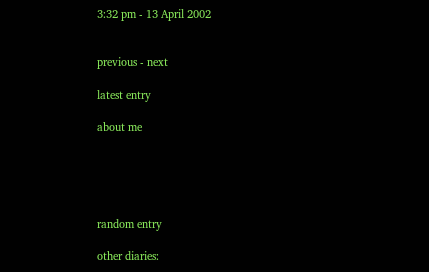3:32 pm - 13 April 2002


previous - next

latest entry

about me





random entry

other diaries: